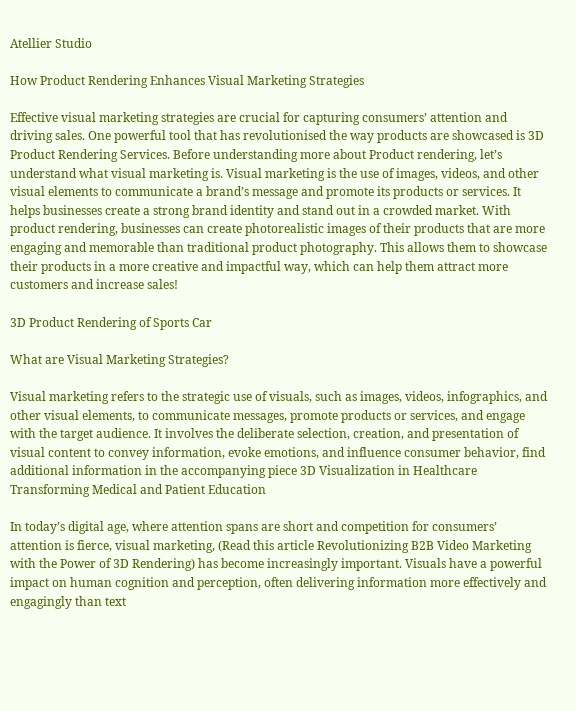Atellier Studio

How Product Rendering Enhances Visual Marketing Strategies

Effective visual marketing strategies are crucial for capturing consumers’ attention and driving sales. One powerful tool that has revolutionised the way products are showcased is 3D Product Rendering Services. Before understanding more about Product rendering, let’s understand what visual marketing is. Visual marketing is the use of images, videos, and other visual elements to communicate a brand’s message and promote its products or services. It helps businesses create a strong brand identity and stand out in a crowded market. With product rendering, businesses can create photorealistic images of their products that are more engaging and memorable than traditional product photography. This allows them to showcase their products in a more creative and impactful way, which can help them attract more customers and increase sales!

3D Product Rendering of Sports Car

What are Visual Marketing Strategies?

Visual marketing refers to the strategic use of visuals, such as images, videos, infographics, and other visual elements, to communicate messages, promote products or services, and engage with the target audience. It involves the deliberate selection, creation, and presentation of visual content to convey information, evoke emotions, and influence consumer behavior, find additional information in the accompanying piece 3D Visualization in Healthcare Transforming Medical and Patient Education

In today’s digital age, where attention spans are short and competition for consumers’ attention is fierce, visual marketing, (Read this article Revolutionizing B2B Video Marketing with the Power of 3D Rendering) has become increasingly important. Visuals have a powerful impact on human cognition and perception, often delivering information more effectively and engagingly than text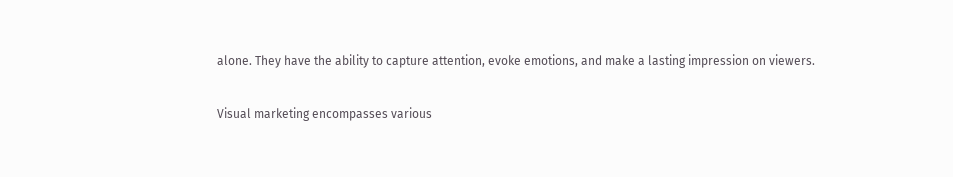alone. They have the ability to capture attention, evoke emotions, and make a lasting impression on viewers.

Visual marketing encompasses various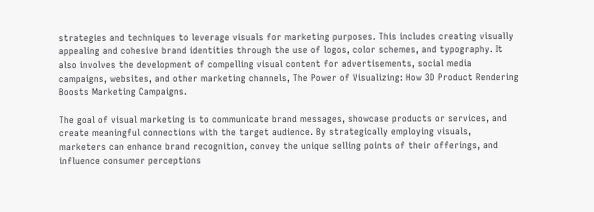strategies and techniques to leverage visuals for marketing purposes. This includes creating visually appealing and cohesive brand identities through the use of logos, color schemes, and typography. It also involves the development of compelling visual content for advertisements, social media campaigns, websites, and other marketing channels, The Power of Visualizing: How 3D Product Rendering Boosts Marketing Campaigns.

The goal of visual marketing is to communicate brand messages, showcase products or services, and create meaningful connections with the target audience. By strategically employing visuals, marketers can enhance brand recognition, convey the unique selling points of their offerings, and influence consumer perceptions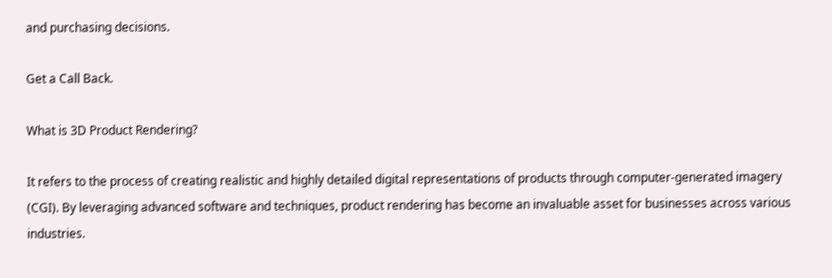and purchasing decisions.

Get a Call Back.

What is 3D Product Rendering?

It refers to the process of creating realistic and highly detailed digital representations of products through computer-generated imagery (CGI). By leveraging advanced software and techniques, product rendering has become an invaluable asset for businesses across various industries.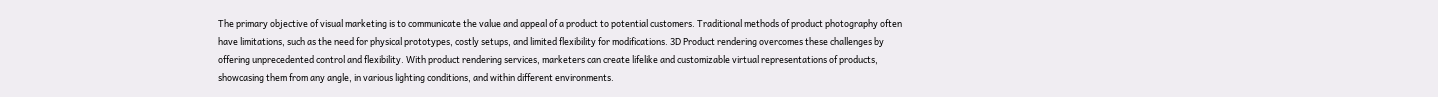The primary objective of visual marketing is to communicate the value and appeal of a product to potential customers. Traditional methods of product photography often have limitations, such as the need for physical prototypes, costly setups, and limited flexibility for modifications. 3D Product rendering overcomes these challenges by offering unprecedented control and flexibility. With product rendering services, marketers can create lifelike and customizable virtual representations of products, showcasing them from any angle, in various lighting conditions, and within different environments.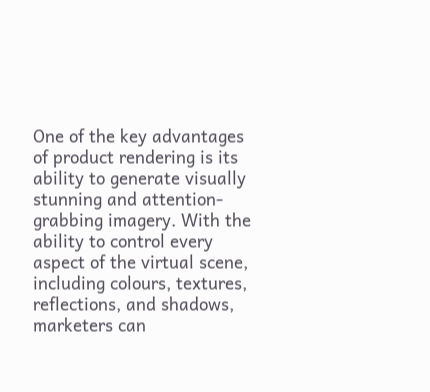One of the key advantages of product rendering is its ability to generate visually stunning and attention-grabbing imagery. With the ability to control every aspect of the virtual scene, including colours, textures, reflections, and shadows, marketers can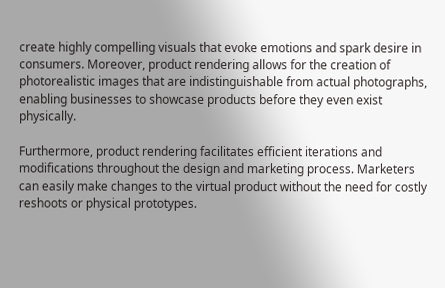create highly compelling visuals that evoke emotions and spark desire in consumers. Moreover, product rendering allows for the creation of photorealistic images that are indistinguishable from actual photographs, enabling businesses to showcase products before they even exist physically.

Furthermore, product rendering facilitates efficient iterations and modifications throughout the design and marketing process. Marketers can easily make changes to the virtual product without the need for costly reshoots or physical prototypes.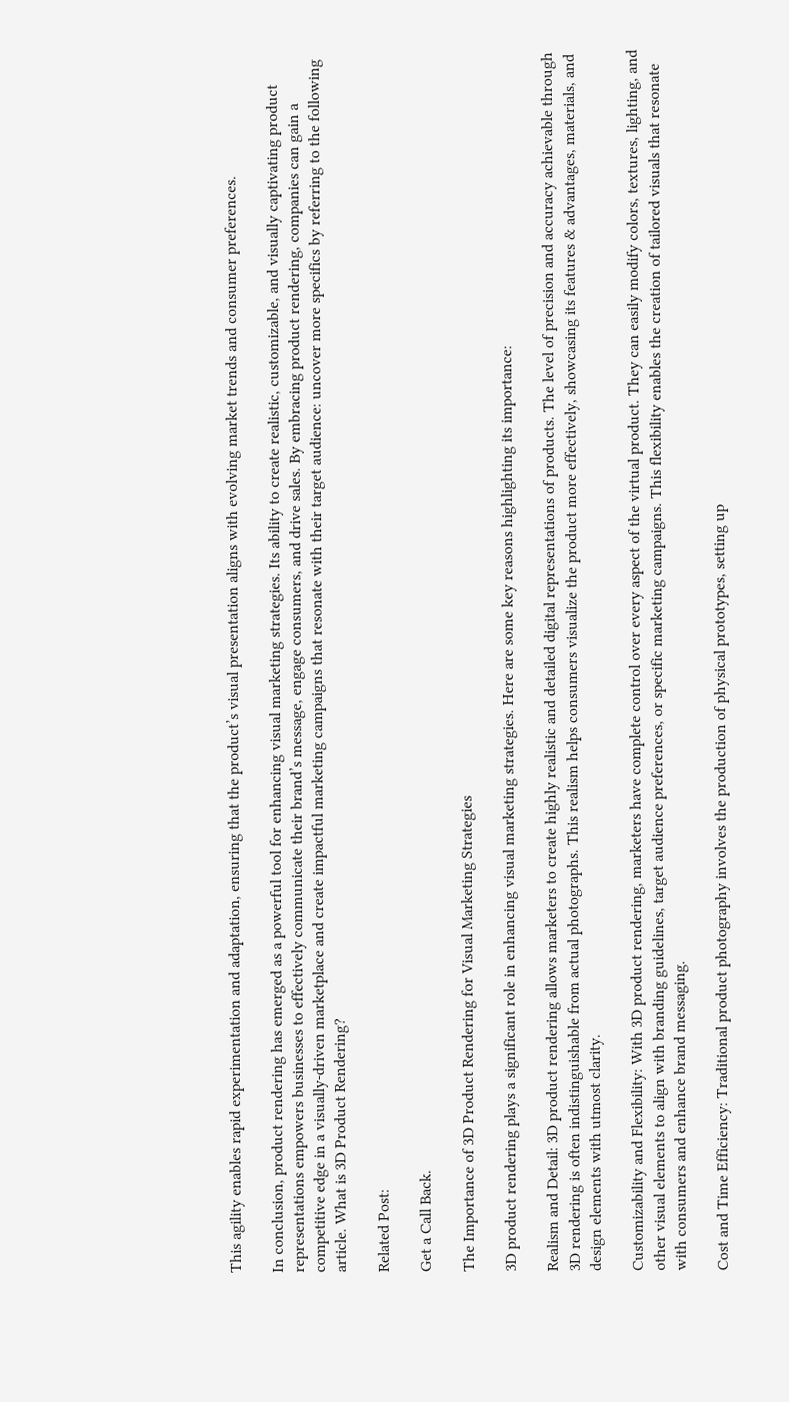This agility enables rapid experimentation and adaptation, ensuring that the product’s visual presentation aligns with evolving market trends and consumer preferences.

In conclusion, product rendering has emerged as a powerful tool for enhancing visual marketing strategies. Its ability to create realistic, customizable, and visually captivating product representations empowers businesses to effectively communicate their brand’s message, engage consumers, and drive sales. By embracing product rendering, companies can gain a competitive edge in a visually-driven marketplace and create impactful marketing campaigns that resonate with their target audience: uncover more specifics by referring to the following article. What is 3D Product Rendering?

Related Post:

Get a Call Back.

The Importance of 3D Product Rendering for Visual Marketing Strategies

3D product rendering plays a significant role in enhancing visual marketing strategies. Here are some key reasons highlighting its importance:

Realism and Detail: 3D product rendering allows marketers to create highly realistic and detailed digital representations of products. The level of precision and accuracy achievable through 3D rendering is often indistinguishable from actual photographs. This realism helps consumers visualize the product more effectively, showcasing its features & advantages, materials, and design elements with utmost clarity.

Customizability and Flexibility: With 3D product rendering, marketers have complete control over every aspect of the virtual product. They can easily modify colors, textures, lighting, and other visual elements to align with branding guidelines, target audience preferences, or specific marketing campaigns. This flexibility enables the creation of tailored visuals that resonate with consumers and enhance brand messaging.

Cost and Time Efficiency: Traditional product photography involves the production of physical prototypes, setting up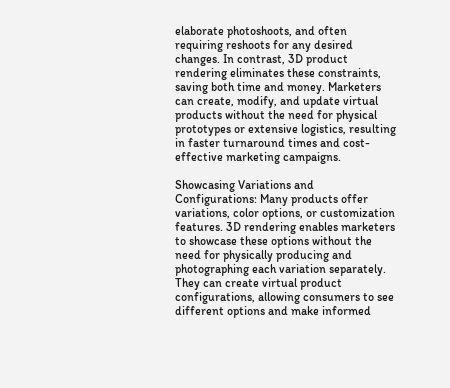elaborate photoshoots, and often requiring reshoots for any desired changes. In contrast, 3D product rendering eliminates these constraints, saving both time and money. Marketers can create, modify, and update virtual products without the need for physical prototypes or extensive logistics, resulting in faster turnaround times and cost-effective marketing campaigns.

Showcasing Variations and Configurations: Many products offer variations, color options, or customization features. 3D rendering enables marketers to showcase these options without the need for physically producing and photographing each variation separately. They can create virtual product configurations, allowing consumers to see different options and make informed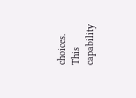choices. This capability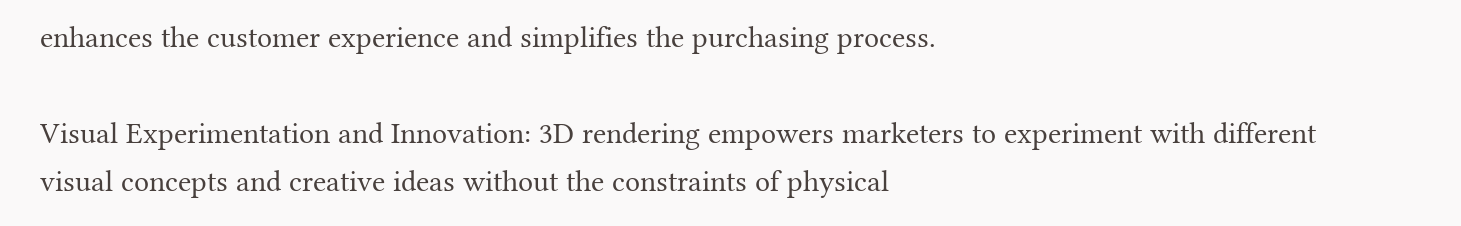enhances the customer experience and simplifies the purchasing process.

Visual Experimentation and Innovation: 3D rendering empowers marketers to experiment with different visual concepts and creative ideas without the constraints of physical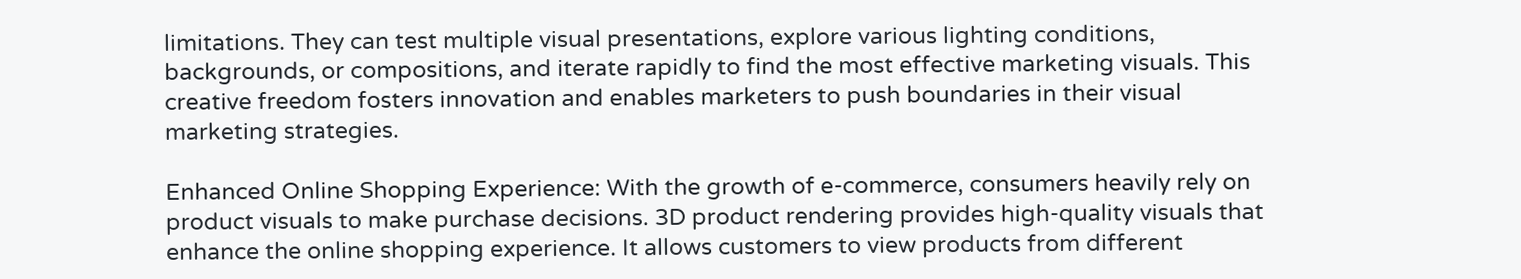limitations. They can test multiple visual presentations, explore various lighting conditions, backgrounds, or compositions, and iterate rapidly to find the most effective marketing visuals. This creative freedom fosters innovation and enables marketers to push boundaries in their visual marketing strategies.

Enhanced Online Shopping Experience: With the growth of e-commerce, consumers heavily rely on product visuals to make purchase decisions. 3D product rendering provides high-quality visuals that enhance the online shopping experience. It allows customers to view products from different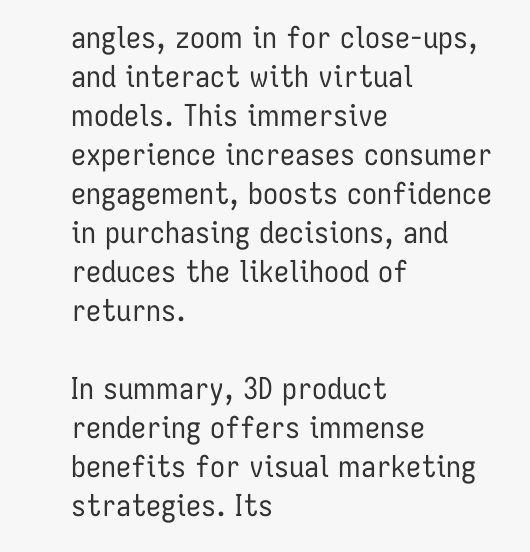angles, zoom in for close-ups, and interact with virtual models. This immersive experience increases consumer engagement, boosts confidence in purchasing decisions, and reduces the likelihood of returns.

In summary, 3D product rendering offers immense benefits for visual marketing strategies. Its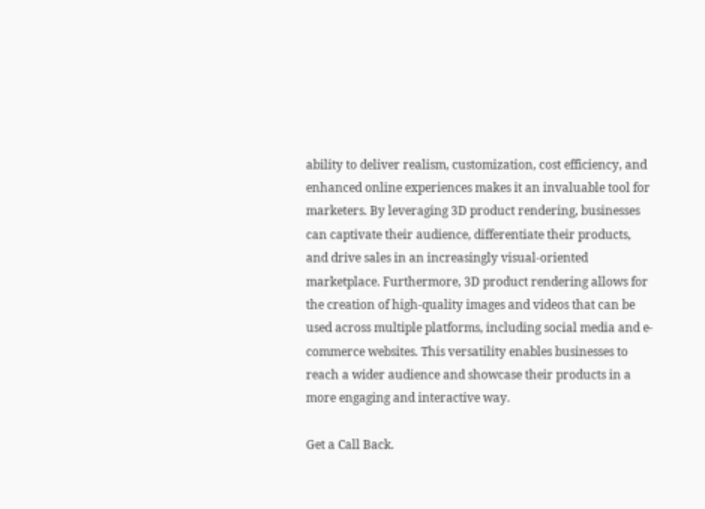ability to deliver realism, customization, cost efficiency, and enhanced online experiences makes it an invaluable tool for marketers. By leveraging 3D product rendering, businesses can captivate their audience, differentiate their products, and drive sales in an increasingly visual-oriented marketplace. Furthermore, 3D product rendering allows for the creation of high-quality images and videos that can be used across multiple platforms, including social media and e-commerce websites. This versatility enables businesses to reach a wider audience and showcase their products in a more engaging and interactive way.

Get a Call Back.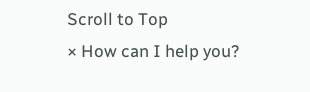Scroll to Top
× How can I help you?